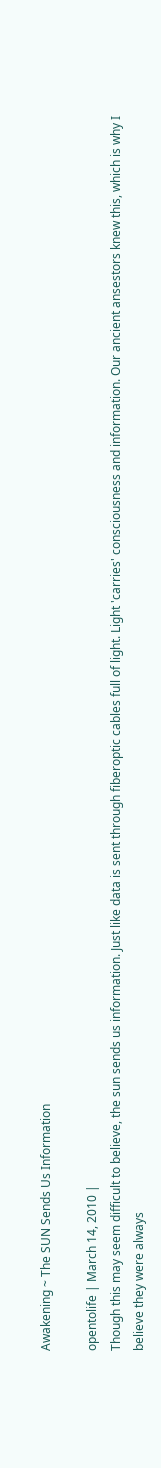Awakening ~ The SUN Sends Us Information

opentolife | March 14, 2010 |
Though this may seem difficult to believe, the sun sends us information. Just like data is sent through fiberoptic cables full of light. Light 'carries' consciousness and information. Our ancient ansestors knew this, which is why I believe they were always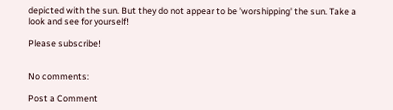depicted with the sun. But they do not appear to be 'worshipping' the sun. Take a look and see for yourself!

Please subscribe!


No comments:

Post a Comment